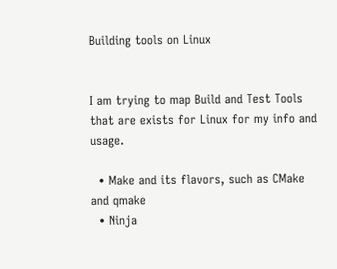Building tools on Linux


I am trying to map Build and Test Tools that are exists for Linux for my info and usage.

  • Make and its flavors, such as CMake and qmake
  • Ninja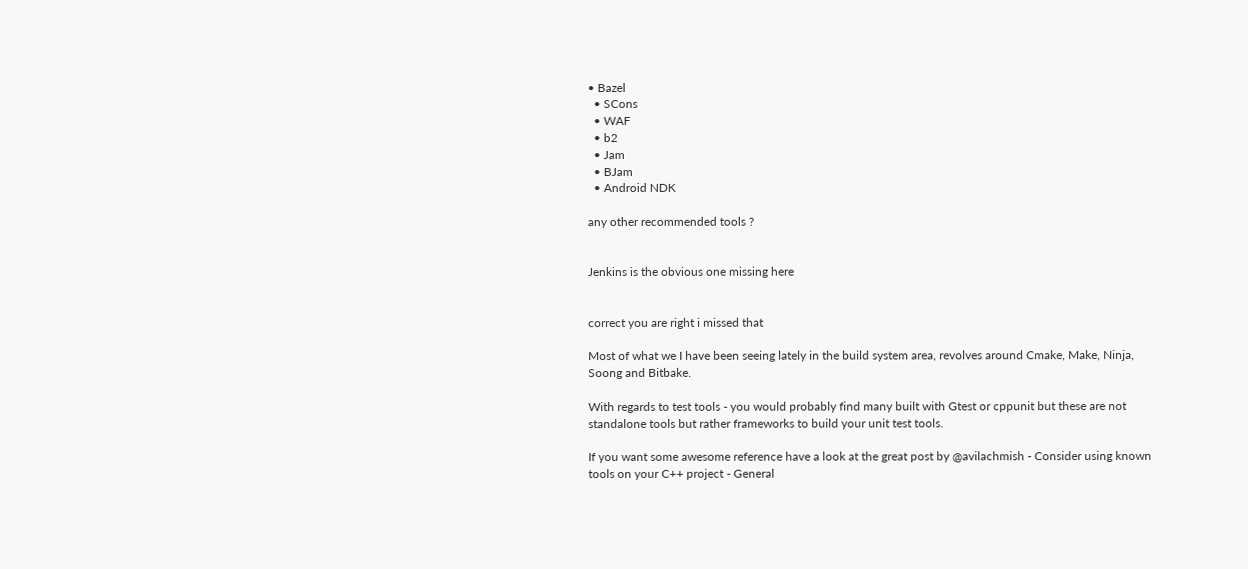• Bazel
  • SCons
  • WAF
  • b2
  • Jam
  • BJam
  • Android NDK

any other recommended tools ?


Jenkins is the obvious one missing here


correct you are right i missed that

Most of what we I have been seeing lately in the build system area, revolves around Cmake, Make, Ninja, Soong and Bitbake.

With regards to test tools - you would probably find many built with Gtest or cppunit but these are not standalone tools but rather frameworks to build your unit test tools.

If you want some awesome reference have a look at the great post by @avilachmish - Consider using known tools on your C++ project - General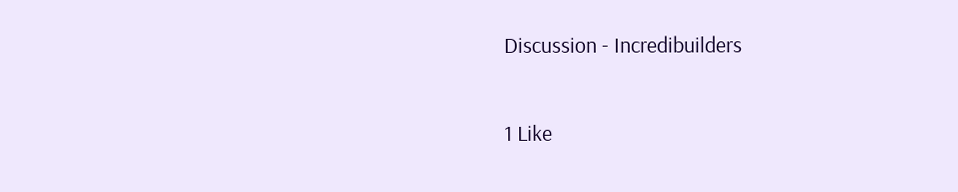Discussion - Incredibuilders

1 Like